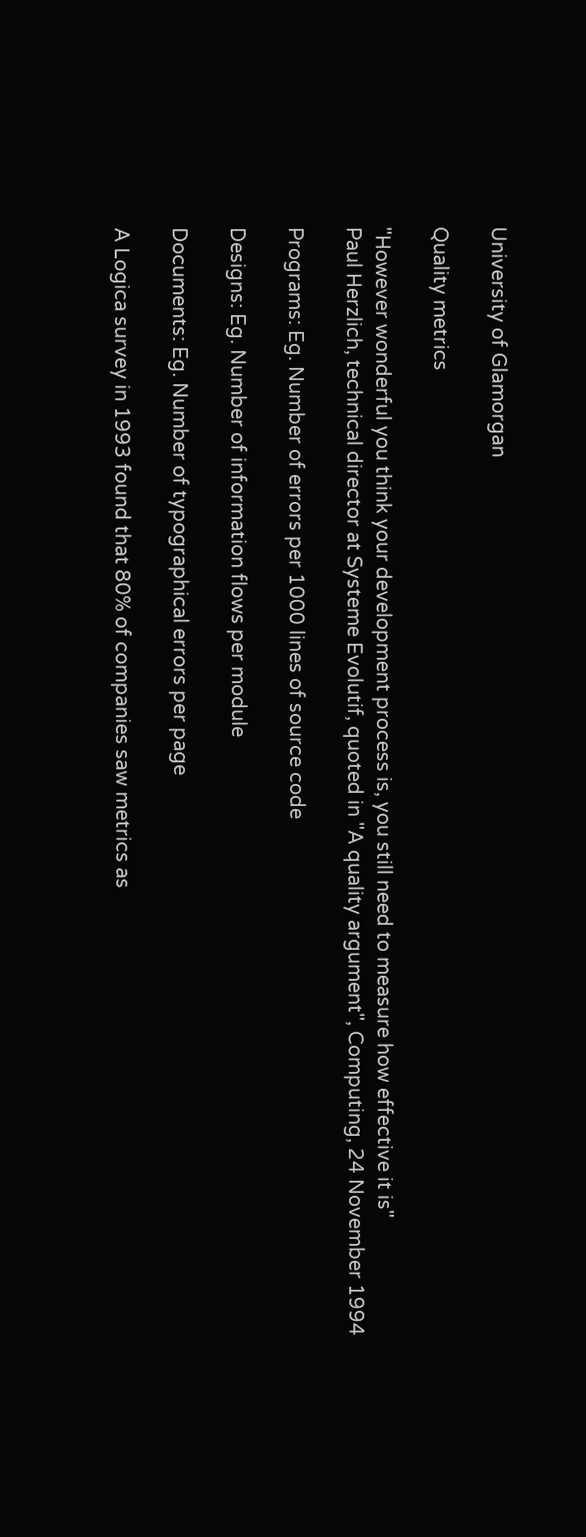University of Glamorgan

Quality metrics

"However wonderful you think your development process is, you still need to measure how effective it is"
Paul Herzlich, technical director at Systeme Evolutif, quoted in "A quality argument", Computing, 24 November 1994

Programs: Eg. Number of errors per 1000 lines of source code

Designs: Eg. Number of information flows per module

Documents: Eg. Number of typographical errors per page

A Logica survey in 1993 found that 80% of companies saw metrics as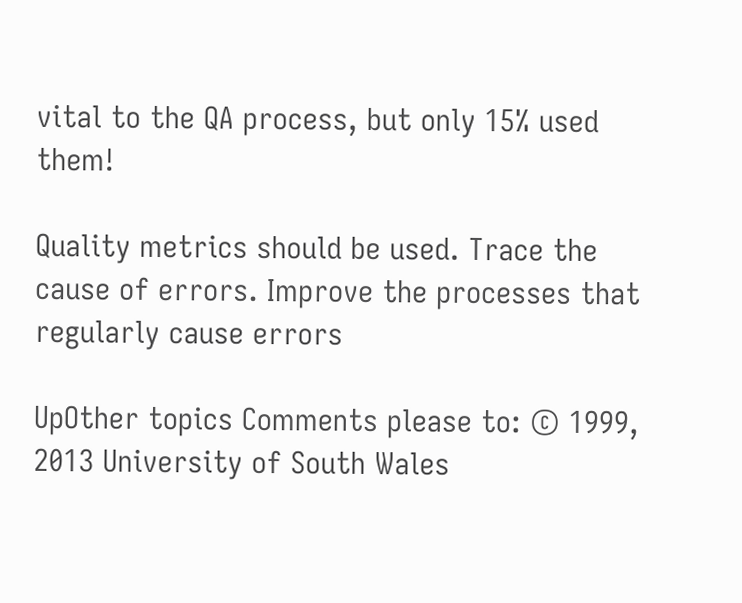vital to the QA process, but only 15% used them!

Quality metrics should be used. Trace the cause of errors. Improve the processes that regularly cause errors

UpOther topics Comments please to: © 1999, 2013 University of South Wales